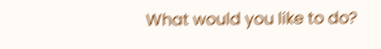What would you like to do?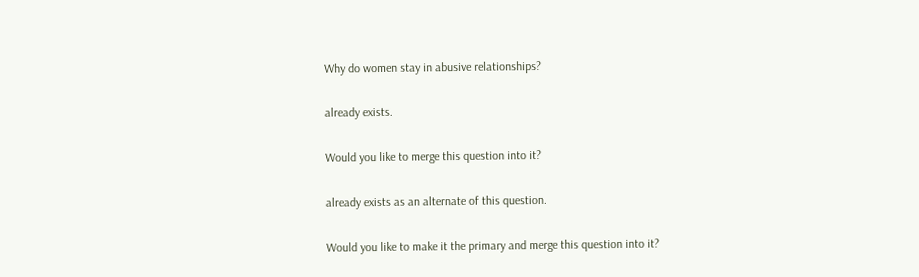Why do women stay in abusive relationships?

already exists.

Would you like to merge this question into it?

already exists as an alternate of this question.

Would you like to make it the primary and merge this question into it?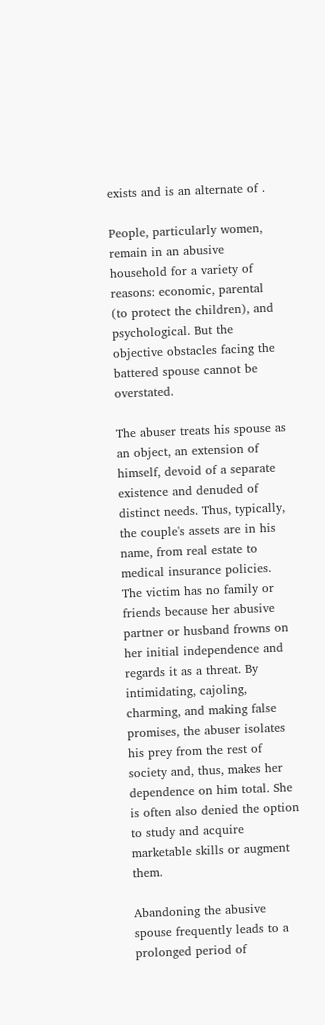exists and is an alternate of .

People, particularly women, remain in an abusive household for a variety of reasons: economic, parental (to protect the children), and psychological. But the objective obstacles facing the battered spouse cannot be overstated.

The abuser treats his spouse as an object, an extension of himself, devoid of a separate existence and denuded of distinct needs. Thus, typically, the couple's assets are in his name, from real estate to medical insurance policies. The victim has no family or friends because her abusive partner or husband frowns on her initial independence and regards it as a threat. By intimidating, cajoling, charming, and making false promises, the abuser isolates his prey from the rest of society and, thus, makes her dependence on him total. She is often also denied the option to study and acquire marketable skills or augment them.

Abandoning the abusive spouse frequently leads to a prolonged period of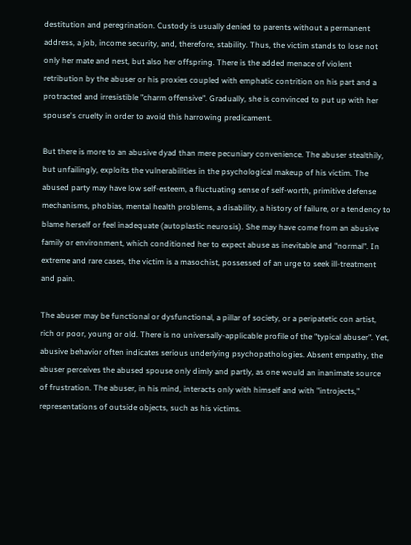destitution and peregrination. Custody is usually denied to parents without a permanent address, a job, income security, and, therefore, stability. Thus, the victim stands to lose not only her mate and nest, but also her offspring. There is the added menace of violent retribution by the abuser or his proxies coupled with emphatic contrition on his part and a protracted and irresistible "charm offensive". Gradually, she is convinced to put up with her spouse's cruelty in order to avoid this harrowing predicament.

But there is more to an abusive dyad than mere pecuniary convenience. The abuser stealthily, but unfailingly, exploits the vulnerabilities in the psychological makeup of his victim. The abused party may have low self-esteem, a fluctuating sense of self-worth, primitive defense mechanisms, phobias, mental health problems, a disability, a history of failure, or a tendency to blame herself or feel inadequate (autoplastic neurosis). She may have come from an abusive family or environment, which conditioned her to expect abuse as inevitable and "normal". In extreme and rare cases, the victim is a masochist, possessed of an urge to seek ill-treatment and pain.

The abuser may be functional or dysfunctional, a pillar of society, or a peripatetic con artist, rich or poor, young or old. There is no universally-applicable profile of the "typical abuser". Yet, abusive behavior often indicates serious underlying psychopathologies. Absent empathy, the abuser perceives the abused spouse only dimly and partly, as one would an inanimate source of frustration. The abuser, in his mind, interacts only with himself and with "introjects," representations of outside objects, such as his victims.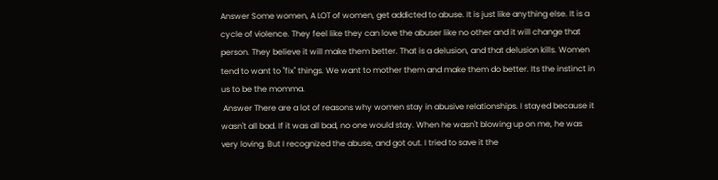Answer Some women, A LOT of women, get addicted to abuse. It is just like anything else. It is a cycle of violence. They feel like they can love the abuser like no other and it will change that person. They believe it will make them better. That is a delusion, and that delusion kills. Women tend to want to "fix" things. We want to mother them and make them do better. Its the instinct in us to be the momma.
 Answer There are a lot of reasons why women stay in abusive relationships. I stayed because it wasn't all bad. If it was all bad, no one would stay. When he wasn't blowing up on me, he was very loving. But I recognized the abuse, and got out. I tried to save it the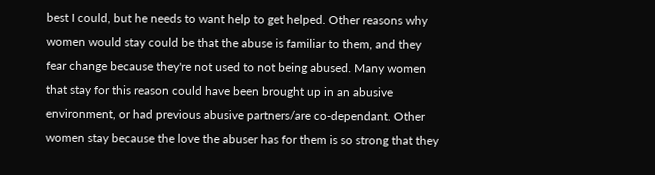best I could, but he needs to want help to get helped. Other reasons why women would stay could be that the abuse is familiar to them, and they fear change because they're not used to not being abused. Many women that stay for this reason could have been brought up in an abusive environment, or had previous abusive partners/are co-dependant. Other women stay because the love the abuser has for them is so strong that they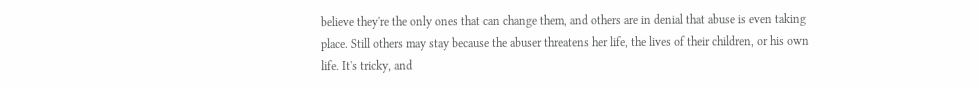believe they're the only ones that can change them, and others are in denial that abuse is even taking place. Still others may stay because the abuser threatens her life, the lives of their children, or his own life. It's tricky, and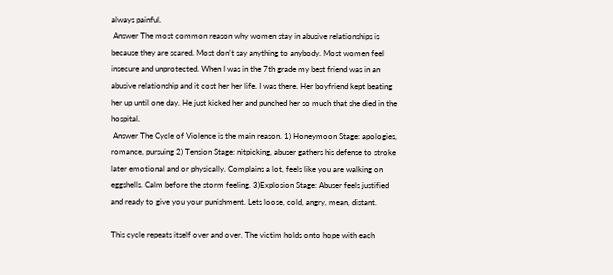always painful.
 Answer The most common reason why women stay in abusive relationships is because they are scared. Most don't say anything to anybody. Most women feel insecure and unprotected. When I was in the 7th grade my best friend was in an abusive relationship and it cost her her life. I was there. Her boyfriend kept beating her up until one day. He just kicked her and punched her so much that she died in the hospital.
 Answer The Cycle of Violence is the main reason. 1) Honeymoon Stage: apologies, romance, pursuing 2) Tension Stage: nitpicking, abuser gathers his defense to stroke later emotional and or physically. Complains a lot, feels like you are walking on eggshells. Calm before the storm feeling. 3)Explosion Stage: Abuser feels justified and ready to give you your punishment. Lets loose, cold, angry, mean, distant.

This cycle repeats itself over and over. The victim holds onto hope with each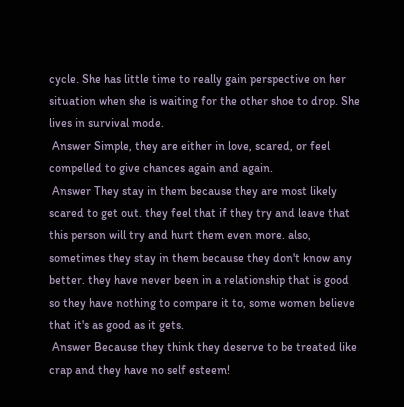cycle. She has little time to really gain perspective on her situation when she is waiting for the other shoe to drop. She lives in survival mode.
 Answer Simple, they are either in love, scared, or feel compelled to give chances again and again.
 Answer They stay in them because they are most likely scared to get out. they feel that if they try and leave that this person will try and hurt them even more. also, sometimes they stay in them because they don't know any better. they have never been in a relationship that is good so they have nothing to compare it to, some women believe that it's as good as it gets.
 Answer Because they think they deserve to be treated like crap and they have no self esteem!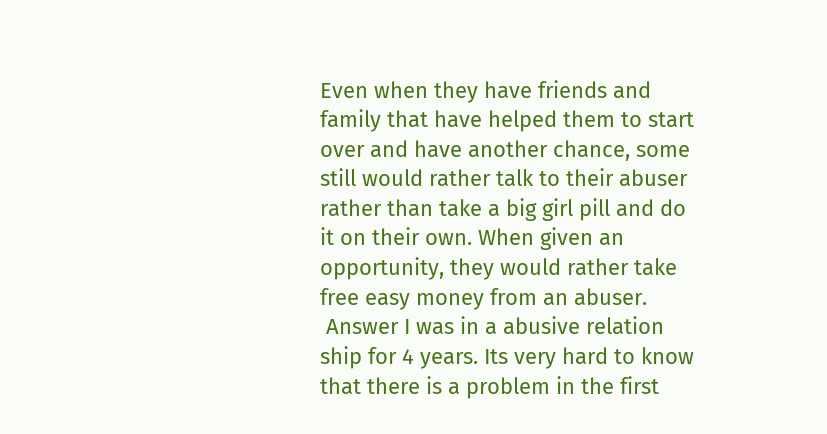Even when they have friends and family that have helped them to start over and have another chance, some still would rather talk to their abuser rather than take a big girl pill and do it on their own. When given an opportunity, they would rather take free easy money from an abuser.
 Answer I was in a abusive relation ship for 4 years. Its very hard to know that there is a problem in the first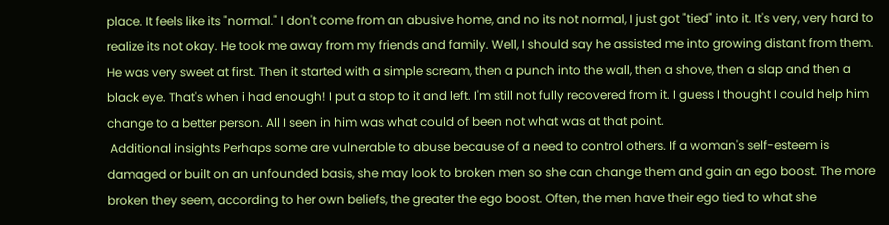place. It feels like its "normal." I don't come from an abusive home, and no its not normal, I just got "tied" into it. It's very, very hard to realize its not okay. He took me away from my friends and family. Well, I should say he assisted me into growing distant from them. He was very sweet at first. Then it started with a simple scream, then a punch into the wall, then a shove, then a slap and then a black eye. That's when i had enough! I put a stop to it and left. I'm still not fully recovered from it. I guess I thought I could help him change to a better person. All I seen in him was what could of been not what was at that point.
 Additional insights Perhaps some are vulnerable to abuse because of a need to control others. If a woman's self-esteem is damaged or built on an unfounded basis, she may look to broken men so she can change them and gain an ego boost. The more broken they seem, according to her own beliefs, the greater the ego boost. Often, the men have their ego tied to what she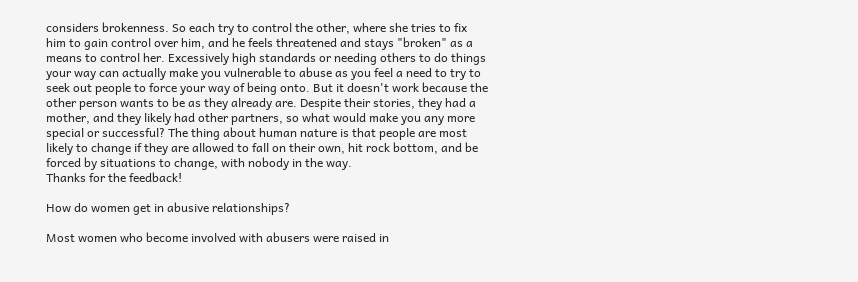considers brokenness. So each try to control the other, where she tries to fix him to gain control over him, and he feels threatened and stays "broken" as a means to control her. Excessively high standards or needing others to do things your way can actually make you vulnerable to abuse as you feel a need to try to seek out people to force your way of being onto. But it doesn't work because the other person wants to be as they already are. Despite their stories, they had a mother, and they likely had other partners, so what would make you any more special or successful? The thing about human nature is that people are most likely to change if they are allowed to fall on their own, hit rock bottom, and be forced by situations to change, with nobody in the way.
Thanks for the feedback!

How do women get in abusive relationships?

Most women who become involved with abusers were raised in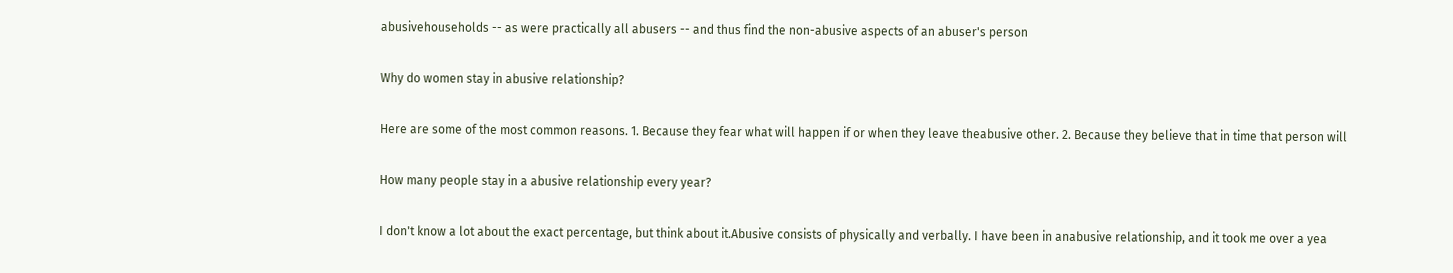abusivehouseholds -- as were practically all abusers -- and thus find the non-abusive aspects of an abuser's person

Why do women stay in abusive relationship?

Here are some of the most common reasons. 1. Because they fear what will happen if or when they leave theabusive other. 2. Because they believe that in time that person will

How many people stay in a abusive relationship every year?

I don't know a lot about the exact percentage, but think about it.Abusive consists of physically and verbally. I have been in anabusive relationship, and it took me over a yea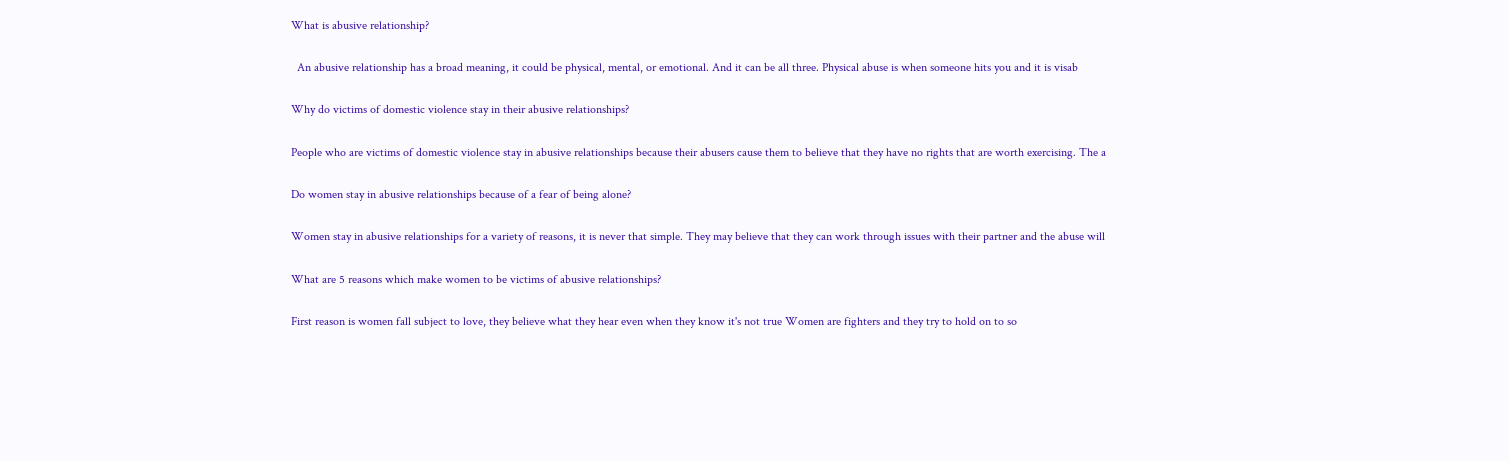What is abusive relationship?

  An abusive relationship has a broad meaning, it could be physical, mental, or emotional. And it can be all three. Physical abuse is when someone hits you and it is visab

Why do victims of domestic violence stay in their abusive relationships?

People who are victims of domestic violence stay in abusive relationships because their abusers cause them to believe that they have no rights that are worth exercising. The a

Do women stay in abusive relationships because of a fear of being alone?

Women stay in abusive relationships for a variety of reasons, it is never that simple. They may believe that they can work through issues with their partner and the abuse will

What are 5 reasons which make women to be victims of abusive relationships?

First reason is women fall subject to love, they believe what they hear even when they know it's not true Women are fighters and they try to hold on to so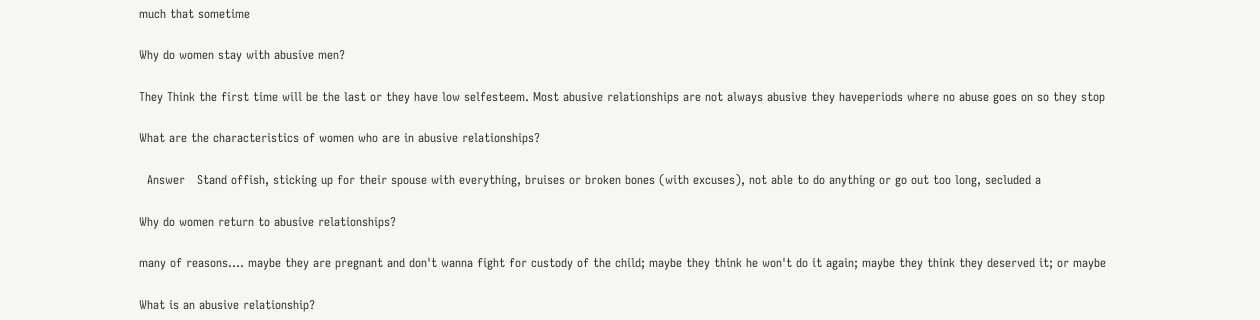much that sometime

Why do women stay with abusive men?

They Think the first time will be the last or they have low selfesteem. Most abusive relationships are not always abusive they haveperiods where no abuse goes on so they stop

What are the characteristics of women who are in abusive relationships?

  Answer   Stand offish, sticking up for their spouse with everything, bruises or broken bones (with excuses), not able to do anything or go out too long, secluded a

Why do women return to abusive relationships?

many of reasons.... maybe they are pregnant and don't wanna fight for custody of the child; maybe they think he won't do it again; maybe they think they deserved it; or maybe

What is an abusive relationship?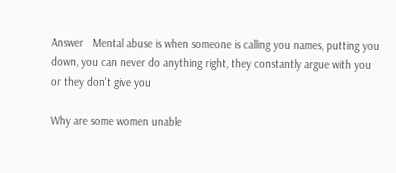Answer   Mental abuse is when someone is calling you names, putting you down, you can never do anything right, they constantly argue with you or they don't give you

Why are some women unable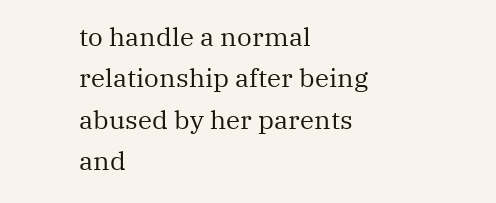to handle a normal relationship after being abused by her parents and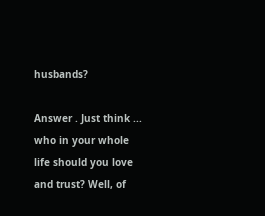husbands?

Answer . Just think ... who in your whole life should you love and trust? Well, of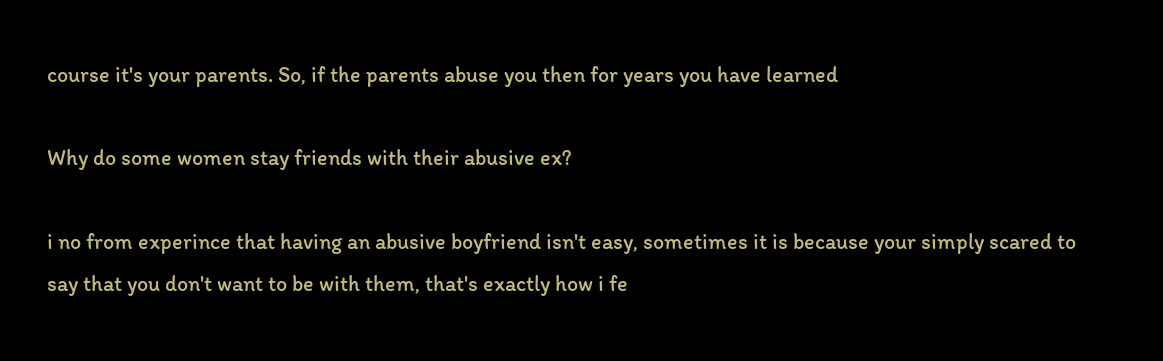course it's your parents. So, if the parents abuse you then for years you have learned

Why do some women stay friends with their abusive ex?

i no from experince that having an abusive boyfriend isn't easy, sometimes it is because your simply scared to say that you don't want to be with them, that's exactly how i fe